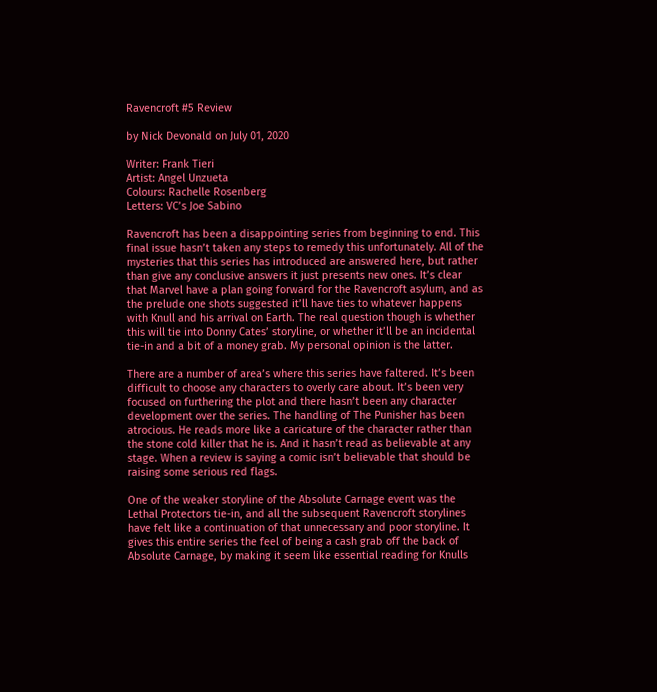Ravencroft #5 Review

by Nick Devonald on July 01, 2020

Writer: Frank Tieri
Artist: Angel Unzueta
Colours: Rachelle Rosenberg
Letters: VC’s Joe Sabino

Ravencroft has been a disappointing series from beginning to end. This final issue hasn’t taken any steps to remedy this unfortunately. All of the mysteries that this series has introduced are answered here, but rather than give any conclusive answers it just presents new ones. It’s clear that Marvel have a plan going forward for the Ravencroft asylum, and as the prelude one shots suggested it’ll have ties to whatever happens with Knull and his arrival on Earth. The real question though is whether this will tie into Donny Cates’ storyline, or whether it’ll be an incidental tie-in and a bit of a money grab. My personal opinion is the latter.

There are a number of area’s where this series have faltered. It’s been difficult to choose any characters to overly care about. It’s been very focused on furthering the plot and there hasn’t been any character development over the series. The handling of The Punisher has been atrocious. He reads more like a caricature of the character rather than the stone cold killer that he is. And it hasn’t read as believable at any stage. When a review is saying a comic isn’t believable that should be raising some serious red flags.

One of the weaker storyline of the Absolute Carnage event was the Lethal Protectors tie-in, and all the subsequent Ravencroft storylines have felt like a continuation of that unnecessary and poor storyline. It gives this entire series the feel of being a cash grab off the back of Absolute Carnage, by making it seem like essential reading for Knulls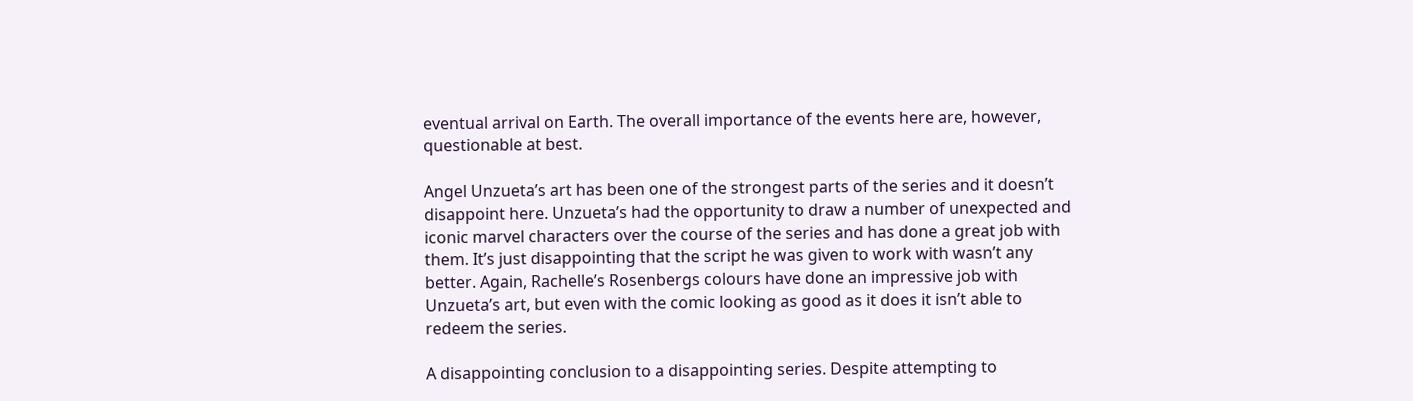eventual arrival on Earth. The overall importance of the events here are, however, questionable at best.

Angel Unzueta’s art has been one of the strongest parts of the series and it doesn’t disappoint here. Unzueta’s had the opportunity to draw a number of unexpected and iconic marvel characters over the course of the series and has done a great job with them. It’s just disappointing that the script he was given to work with wasn’t any better. Again, Rachelle’s Rosenbergs colours have done an impressive job with Unzueta’s art, but even with the comic looking as good as it does it isn’t able to redeem the series.

A disappointing conclusion to a disappointing series. Despite attempting to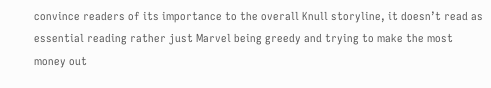convince readers of its importance to the overall Knull storyline, it doesn’t read as essential reading rather just Marvel being greedy and trying to make the most money out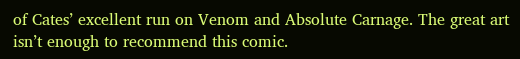of Cates’ excellent run on Venom and Absolute Carnage. The great art isn’t enough to recommend this comic.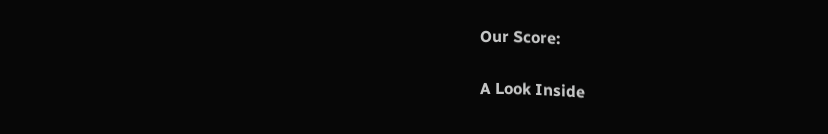Our Score:


A Look Inside